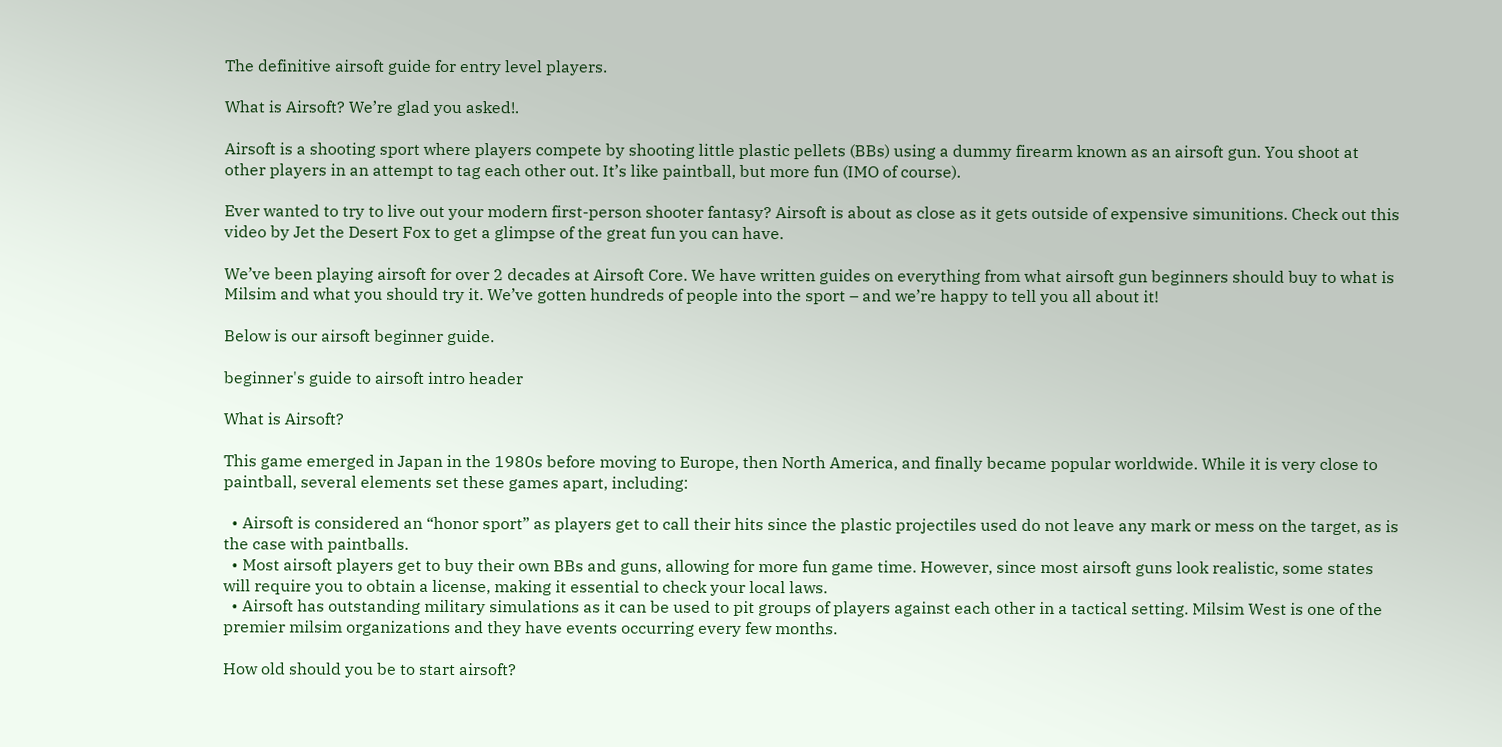The definitive airsoft guide for entry level players.

What is Airsoft? We’re glad you asked!.

Airsoft is a shooting sport where players compete by shooting little plastic pellets (BBs) using a dummy firearm known as an airsoft gun. You shoot at other players in an attempt to tag each other out. It’s like paintball, but more fun (IMO of course).

Ever wanted to try to live out your modern first-person shooter fantasy? Airsoft is about as close as it gets outside of expensive simunitions. Check out this video by Jet the Desert Fox to get a glimpse of the great fun you can have.

We’ve been playing airsoft for over 2 decades at Airsoft Core. We have written guides on everything from what airsoft gun beginners should buy to what is Milsim and what you should try it. We’ve gotten hundreds of people into the sport – and we’re happy to tell you all about it!

Below is our airsoft beginner guide.

beginner's guide to airsoft intro header

What is Airsoft?

This game emerged in Japan in the 1980s before moving to Europe, then North America, and finally became popular worldwide. While it is very close to paintball, several elements set these games apart, including:

  • Airsoft is considered an “honor sport” as players get to call their hits since the plastic projectiles used do not leave any mark or mess on the target, as is the case with paintballs.
  • Most airsoft players get to buy their own BBs and guns, allowing for more fun game time. However, since most airsoft guns look realistic, some states will require you to obtain a license, making it essential to check your local laws.
  • Airsoft has outstanding military simulations as it can be used to pit groups of players against each other in a tactical setting. Milsim West is one of the premier milsim organizations and they have events occurring every few months.

How old should you be to start airsoft?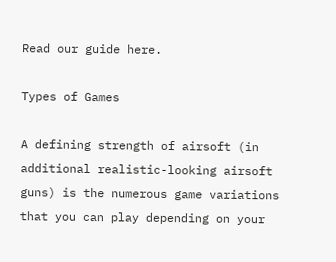Read our guide here.

Types of Games

A defining strength of airsoft (in additional realistic-looking airsoft guns) is the numerous game variations that you can play depending on your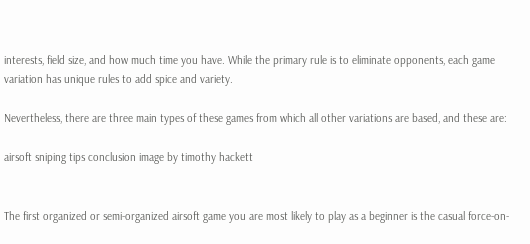interests, field size, and how much time you have. While the primary rule is to eliminate opponents, each game variation has unique rules to add spice and variety.

Nevertheless, there are three main types of these games from which all other variations are based, and these are:

airsoft sniping tips conclusion image by timothy hackett


The first organized or semi-organized airsoft game you are most likely to play as a beginner is the casual force-on-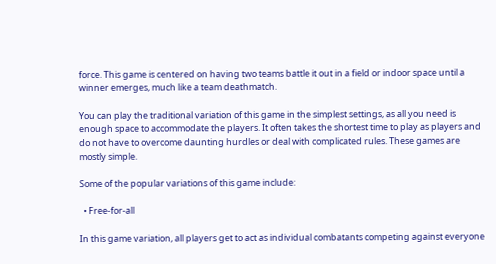force. This game is centered on having two teams battle it out in a field or indoor space until a winner emerges, much like a team deathmatch.

You can play the traditional variation of this game in the simplest settings, as all you need is enough space to accommodate the players. It often takes the shortest time to play as players and do not have to overcome daunting hurdles or deal with complicated rules. These games are mostly simple.

Some of the popular variations of this game include:

  • Free-for-all

In this game variation, all players get to act as individual combatants competing against everyone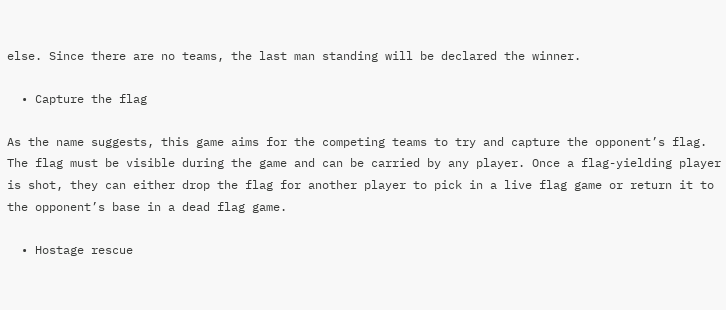else. Since there are no teams, the last man standing will be declared the winner.

  • Capture the flag

As the name suggests, this game aims for the competing teams to try and capture the opponent’s flag. The flag must be visible during the game and can be carried by any player. Once a flag-yielding player is shot, they can either drop the flag for another player to pick in a live flag game or return it to the opponent’s base in a dead flag game.

  • Hostage rescue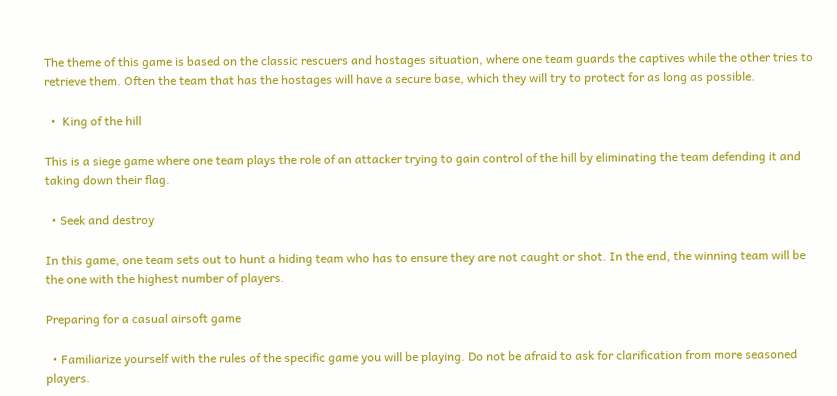The theme of this game is based on the classic rescuers and hostages situation, where one team guards the captives while the other tries to retrieve them. Often the team that has the hostages will have a secure base, which they will try to protect for as long as possible.

  •  King of the hill

This is a siege game where one team plays the role of an attacker trying to gain control of the hill by eliminating the team defending it and taking down their flag.

  • Seek and destroy

In this game, one team sets out to hunt a hiding team who has to ensure they are not caught or shot. In the end, the winning team will be the one with the highest number of players.

Preparing for a casual airsoft game

  • Familiarize yourself with the rules of the specific game you will be playing. Do not be afraid to ask for clarification from more seasoned players.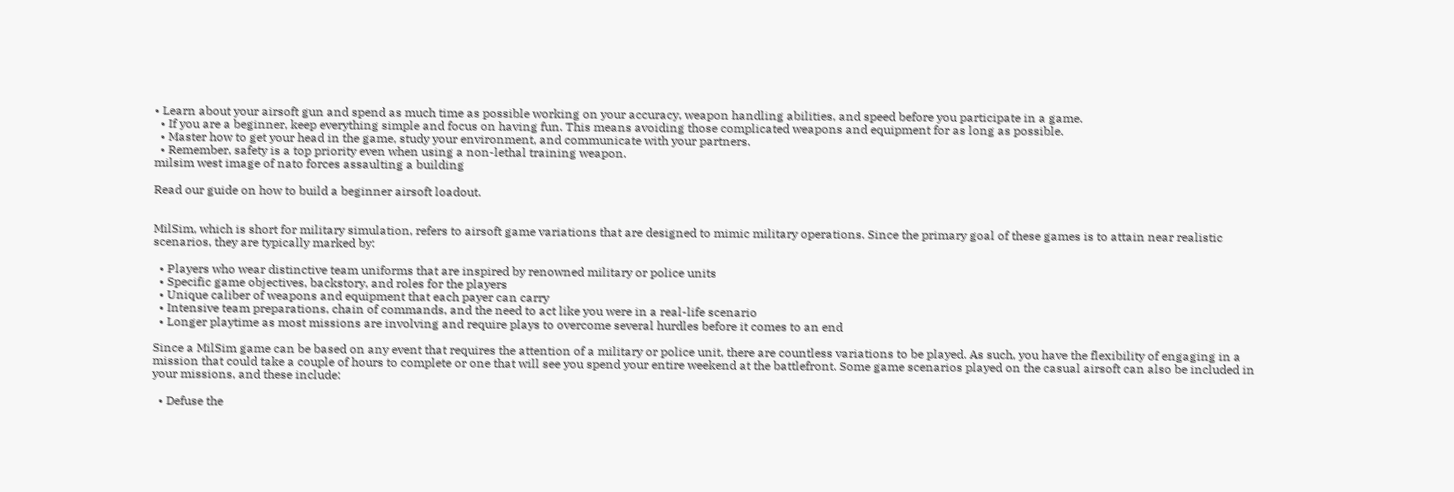• Learn about your airsoft gun and spend as much time as possible working on your accuracy, weapon handling abilities, and speed before you participate in a game.
  • If you are a beginner, keep everything simple and focus on having fun. This means avoiding those complicated weapons and equipment for as long as possible.
  • Master how to get your head in the game, study your environment, and communicate with your partners.
  • Remember, safety is a top priority even when using a non-lethal training weapon.
milsim west image of nato forces assaulting a building

Read our guide on how to build a beginner airsoft loadout.


MilSim, which is short for military simulation, refers to airsoft game variations that are designed to mimic military operations. Since the primary goal of these games is to attain near realistic scenarios, they are typically marked by:

  • Players who wear distinctive team uniforms that are inspired by renowned military or police units
  • Specific game objectives, backstory, and roles for the players
  • Unique caliber of weapons and equipment that each payer can carry
  • Intensive team preparations, chain of commands, and the need to act like you were in a real-life scenario
  • Longer playtime as most missions are involving and require plays to overcome several hurdles before it comes to an end

Since a MilSim game can be based on any event that requires the attention of a military or police unit, there are countless variations to be played. As such, you have the flexibility of engaging in a mission that could take a couple of hours to complete or one that will see you spend your entire weekend at the battlefront. Some game scenarios played on the casual airsoft can also be included in your missions, and these include:

  • Defuse the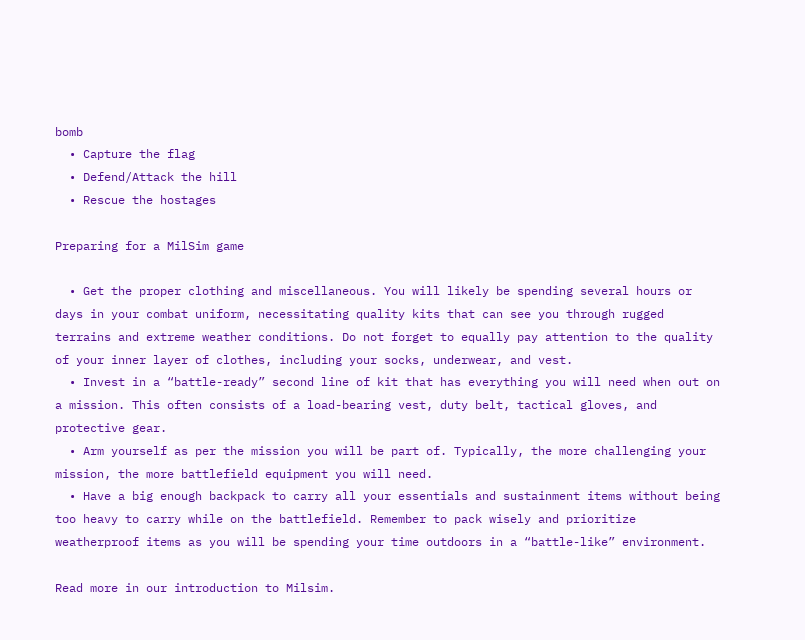bomb
  • Capture the flag
  • Defend/Attack the hill
  • Rescue the hostages

Preparing for a MilSim game

  • Get the proper clothing and miscellaneous. You will likely be spending several hours or days in your combat uniform, necessitating quality kits that can see you through rugged terrains and extreme weather conditions. Do not forget to equally pay attention to the quality of your inner layer of clothes, including your socks, underwear, and vest.
  • Invest in a “battle-ready” second line of kit that has everything you will need when out on a mission. This often consists of a load-bearing vest, duty belt, tactical gloves, and protective gear.
  • Arm yourself as per the mission you will be part of. Typically, the more challenging your mission, the more battlefield equipment you will need.
  • Have a big enough backpack to carry all your essentials and sustainment items without being too heavy to carry while on the battlefield. Remember to pack wisely and prioritize weatherproof items as you will be spending your time outdoors in a “battle-like” environment.

Read more in our introduction to Milsim.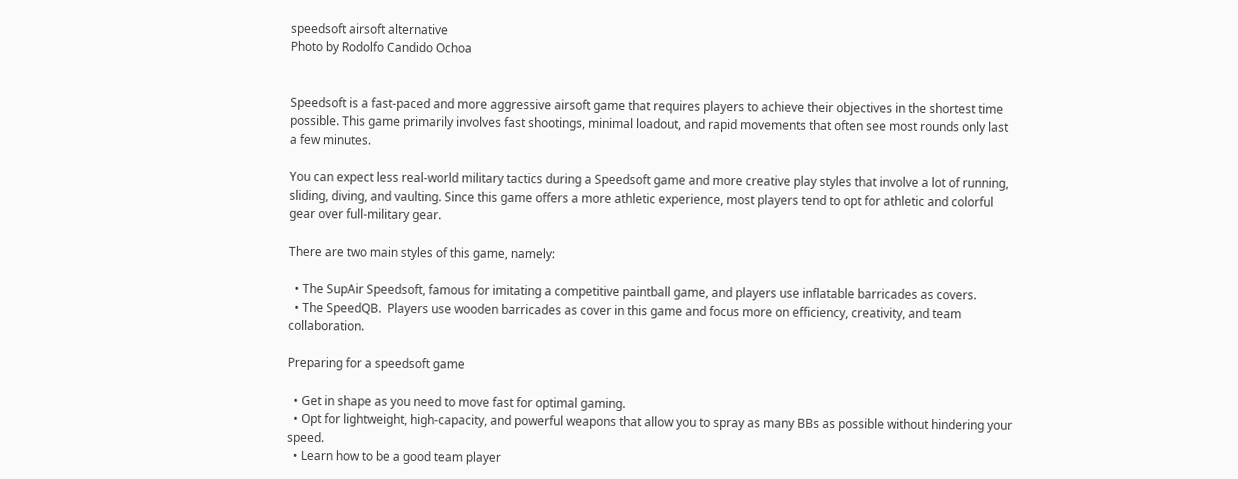speedsoft airsoft alternative
Photo by Rodolfo Candido Ochoa


Speedsoft is a fast-paced and more aggressive airsoft game that requires players to achieve their objectives in the shortest time possible. This game primarily involves fast shootings, minimal loadout, and rapid movements that often see most rounds only last a few minutes.

You can expect less real-world military tactics during a Speedsoft game and more creative play styles that involve a lot of running, sliding, diving, and vaulting. Since this game offers a more athletic experience, most players tend to opt for athletic and colorful gear over full-military gear.

There are two main styles of this game, namely:

  • The SupAir Speedsoft, famous for imitating a competitive paintball game, and players use inflatable barricades as covers.
  • The SpeedQB.  Players use wooden barricades as cover in this game and focus more on efficiency, creativity, and team collaboration.

Preparing for a speedsoft game

  • Get in shape as you need to move fast for optimal gaming.
  • Opt for lightweight, high-capacity, and powerful weapons that allow you to spray as many BBs as possible without hindering your speed.
  • Learn how to be a good team player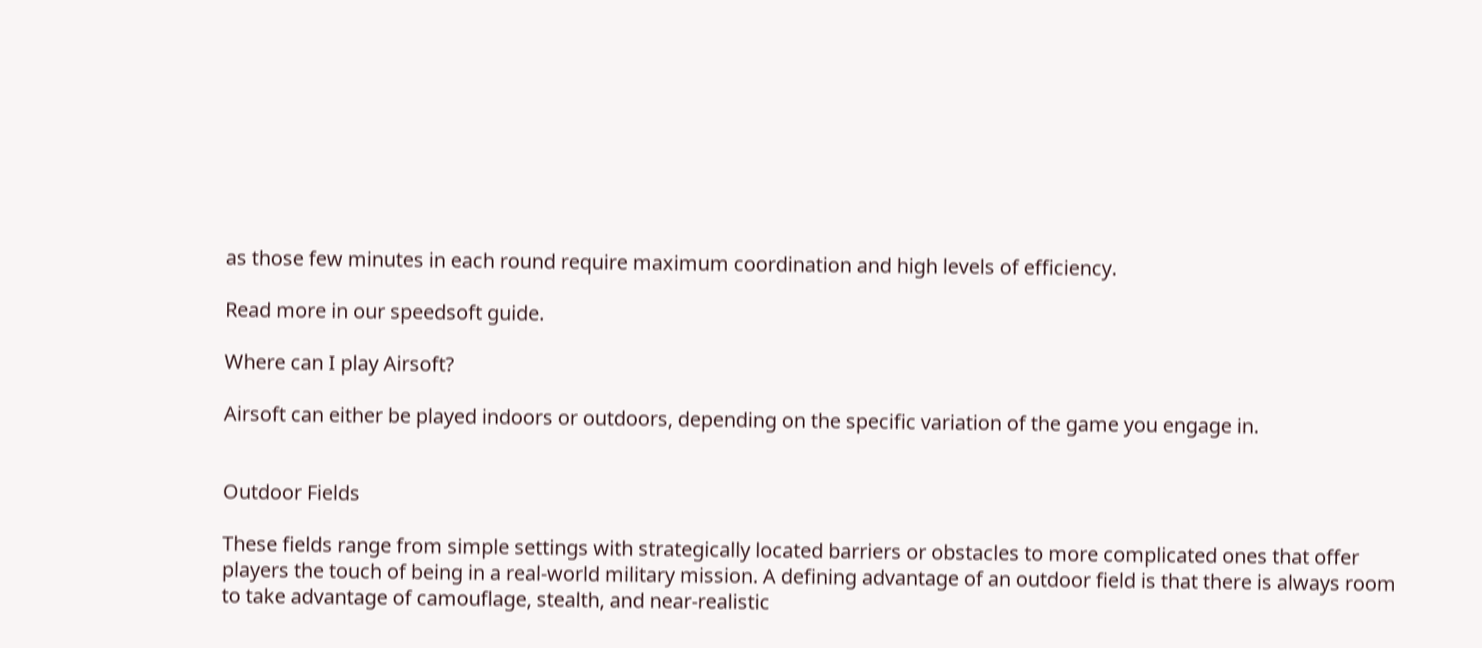as those few minutes in each round require maximum coordination and high levels of efficiency.

Read more in our speedsoft guide.

Where can I play Airsoft?

Airsoft can either be played indoors or outdoors, depending on the specific variation of the game you engage in.


Outdoor Fields

These fields range from simple settings with strategically located barriers or obstacles to more complicated ones that offer players the touch of being in a real-world military mission. A defining advantage of an outdoor field is that there is always room to take advantage of camouflage, stealth, and near-realistic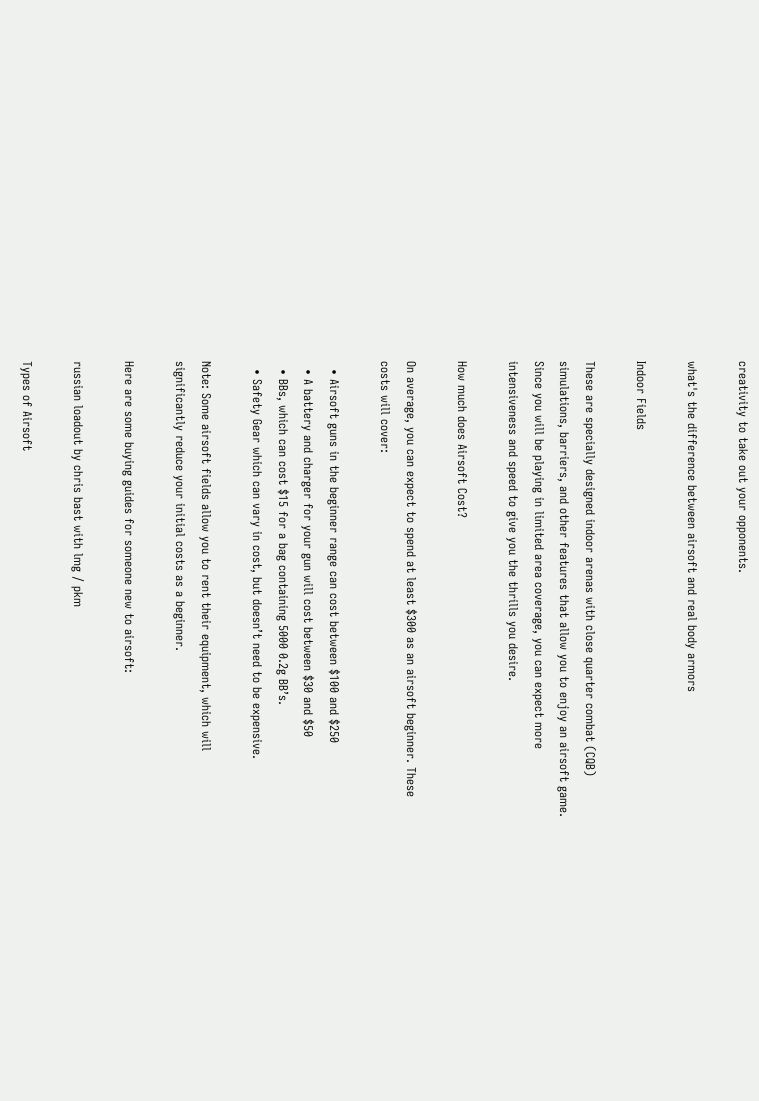creativity to take out your opponents.

what's the difference between airsoft and real body armors

Indoor Fields

These are specially designed indoor arenas with close quarter combat (CQB) simulations, barriers, and other features that allow you to enjoy an airsoft game. Since you will be playing in limited area coverage, you can expect more intensiveness and speed to give you the thrills you desire.

How much does Airsoft Cost?

On average, you can expect to spend at least $300 as an airsoft beginner. These costs will cover:

  • Airsoft guns in the beginner range can cost between $100 and $250
  • A battery and charger for your gun will cost between $30 and $50
  • BBs, which can cost $15 for a bag containing 5000 0.2g BB’s.
  • Safety Gear which can vary in cost, but doesn’t need to be expensive.

Note: Some airsoft fields allow you to rent their equipment, which will significantly reduce your initial costs as a beginner.

Here are some buying guides for someone new to airsoft:

russian loadout by chris bast with lmg / pkm

Types of Airsoft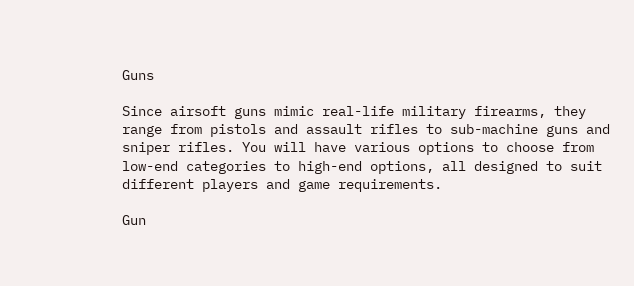Guns

Since airsoft guns mimic real-life military firearms, they range from pistols and assault rifles to sub-machine guns and sniper rifles. You will have various options to choose from low-end categories to high-end options, all designed to suit different players and game requirements.

Gun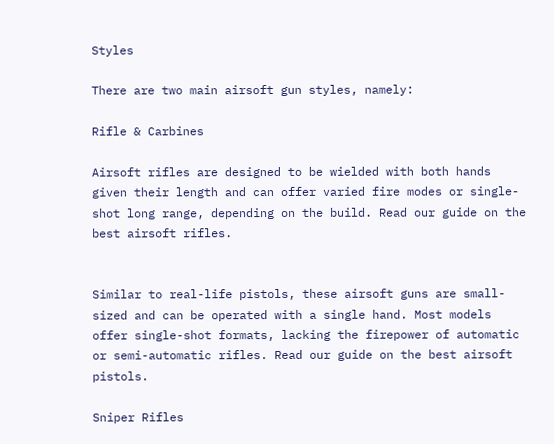Styles

There are two main airsoft gun styles, namely:

Rifle & Carbines

Airsoft rifles are designed to be wielded with both hands given their length and can offer varied fire modes or single-shot long range, depending on the build. Read our guide on the best airsoft rifles.


Similar to real-life pistols, these airsoft guns are small-sized and can be operated with a single hand. Most models offer single-shot formats, lacking the firepower of automatic or semi-automatic rifles. Read our guide on the best airsoft pistols.

Sniper Rifles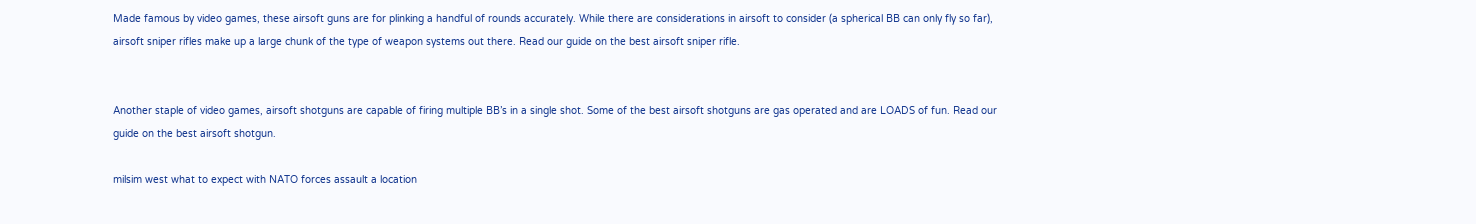Made famous by video games, these airsoft guns are for plinking a handful of rounds accurately. While there are considerations in airsoft to consider (a spherical BB can only fly so far), airsoft sniper rifles make up a large chunk of the type of weapon systems out there. Read our guide on the best airsoft sniper rifle.


Another staple of video games, airsoft shotguns are capable of firing multiple BB’s in a single shot. Some of the best airsoft shotguns are gas operated and are LOADS of fun. Read our guide on the best airsoft shotgun.

milsim west what to expect with NATO forces assault a location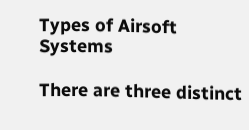Types of Airsoft Systems

There are three distinct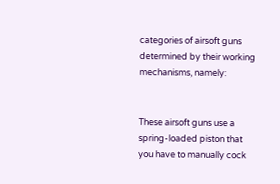categories of airsoft guns determined by their working mechanisms, namely:


These airsoft guns use a spring-loaded piston that you have to manually cock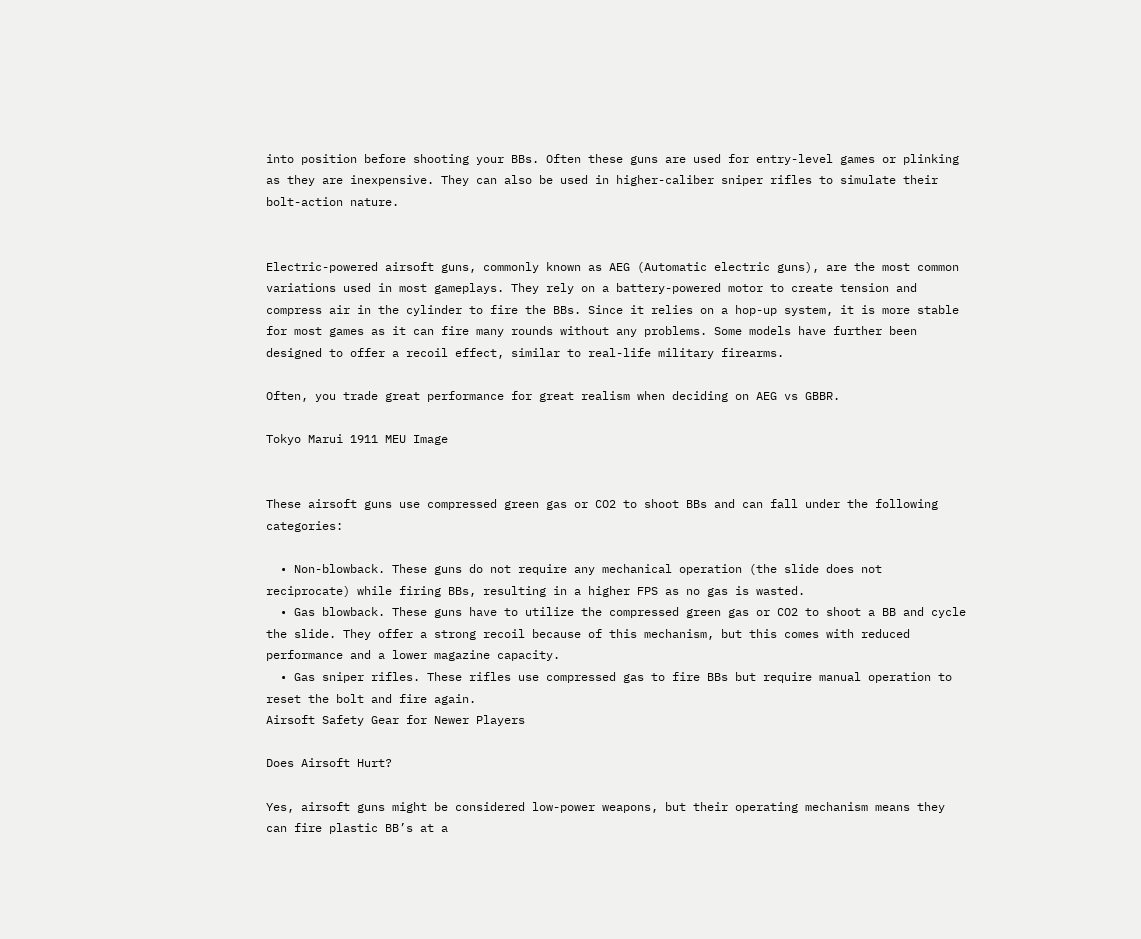into position before shooting your BBs. Often these guns are used for entry-level games or plinking as they are inexpensive. They can also be used in higher-caliber sniper rifles to simulate their bolt-action nature.


Electric-powered airsoft guns, commonly known as AEG (Automatic electric guns), are the most common variations used in most gameplays. They rely on a battery-powered motor to create tension and compress air in the cylinder to fire the BBs. Since it relies on a hop-up system, it is more stable for most games as it can fire many rounds without any problems. Some models have further been designed to offer a recoil effect, similar to real-life military firearms.

Often, you trade great performance for great realism when deciding on AEG vs GBBR.

Tokyo Marui 1911 MEU Image


These airsoft guns use compressed green gas or CO2 to shoot BBs and can fall under the following categories:

  • Non-blowback. These guns do not require any mechanical operation (the slide does not reciprocate) while firing BBs, resulting in a higher FPS as no gas is wasted.
  • Gas blowback. These guns have to utilize the compressed green gas or CO2 to shoot a BB and cycle the slide. They offer a strong recoil because of this mechanism, but this comes with reduced performance and a lower magazine capacity.
  • Gas sniper rifles. These rifles use compressed gas to fire BBs but require manual operation to reset the bolt and fire again.
Airsoft Safety Gear for Newer Players

Does Airsoft Hurt?

Yes, airsoft guns might be considered low-power weapons, but their operating mechanism means they can fire plastic BB’s at a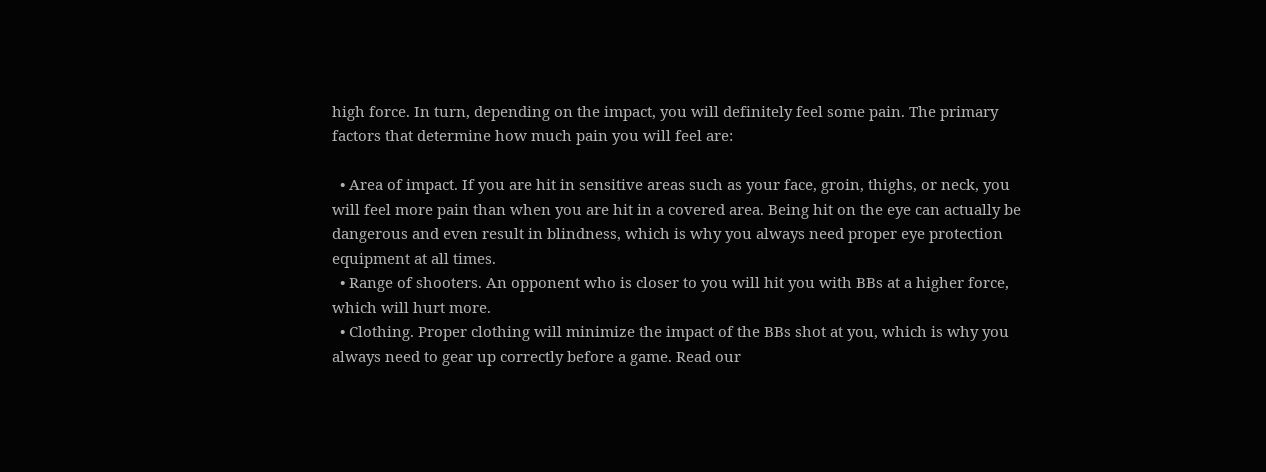high force. In turn, depending on the impact, you will definitely feel some pain. The primary factors that determine how much pain you will feel are:

  • Area of impact. If you are hit in sensitive areas such as your face, groin, thighs, or neck, you will feel more pain than when you are hit in a covered area. Being hit on the eye can actually be dangerous and even result in blindness, which is why you always need proper eye protection equipment at all times.
  • Range of shooters. An opponent who is closer to you will hit you with BBs at a higher force, which will hurt more.
  • Clothing. Proper clothing will minimize the impact of the BBs shot at you, which is why you always need to gear up correctly before a game. Read our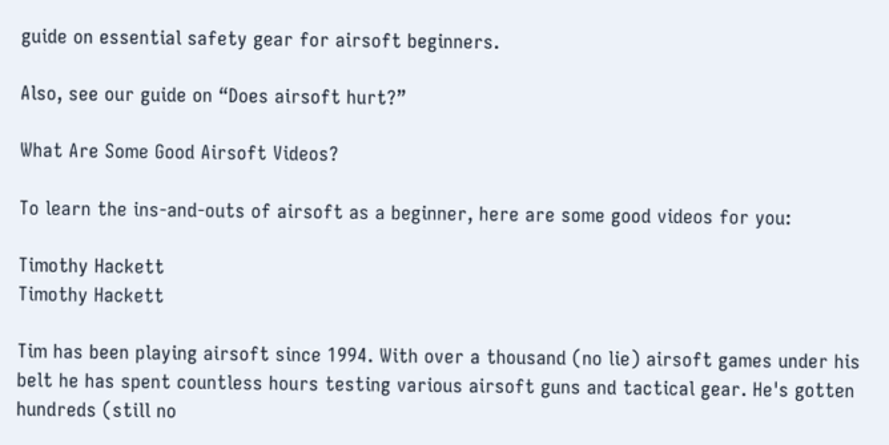guide on essential safety gear for airsoft beginners.

Also, see our guide on “Does airsoft hurt?”

What Are Some Good Airsoft Videos?

To learn the ins-and-outs of airsoft as a beginner, here are some good videos for you:

Timothy Hackett
Timothy Hackett

Tim has been playing airsoft since 1994. With over a thousand (no lie) airsoft games under his belt he has spent countless hours testing various airsoft guns and tactical gear. He's gotten hundreds (still no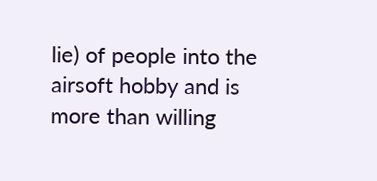lie) of people into the airsoft hobby and is more than willing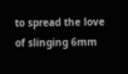to spread the love of slinging 6mm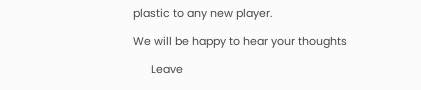plastic to any new player.

We will be happy to hear your thoughts

      Leave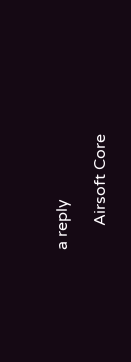a reply

      Airsoft Core